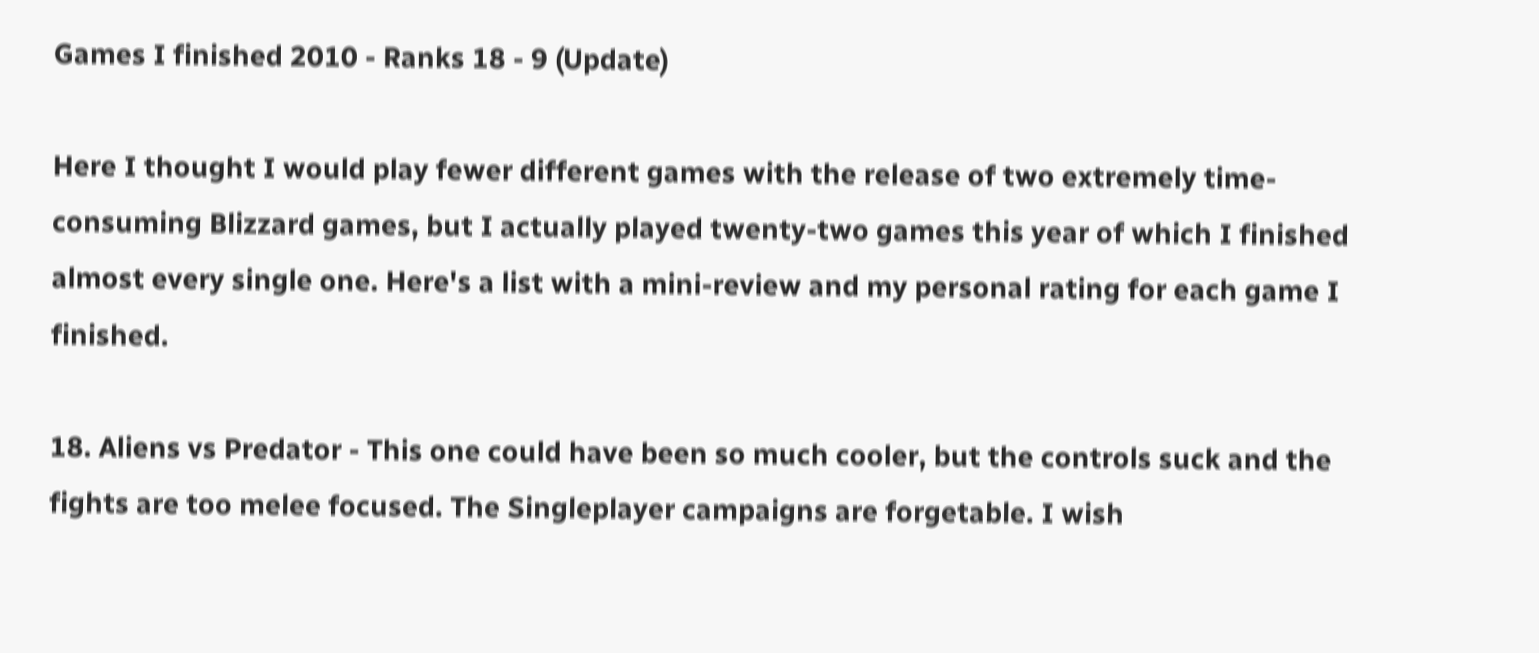Games I finished 2010 - Ranks 18 - 9 (Update)

Here I thought I would play fewer different games with the release of two extremely time-consuming Blizzard games, but I actually played twenty-two games this year of which I finished almost every single one. Here's a list with a mini-review and my personal rating for each game I finished.

18. Aliens vs Predator - This one could have been so much cooler, but the controls suck and the fights are too melee focused. The Singleplayer campaigns are forgetable. I wish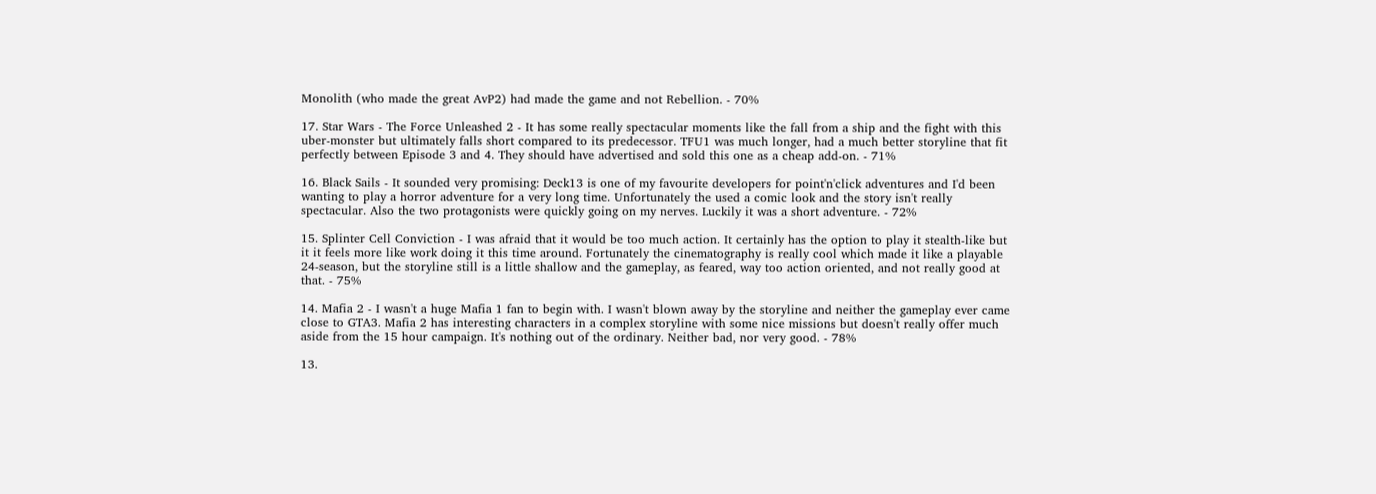Monolith (who made the great AvP2) had made the game and not Rebellion. - 70%

17. Star Wars - The Force Unleashed 2 - It has some really spectacular moments like the fall from a ship and the fight with this uber-monster but ultimately falls short compared to its predecessor. TFU1 was much longer, had a much better storyline that fit perfectly between Episode 3 and 4. They should have advertised and sold this one as a cheap add-on. - 71%

16. Black Sails - It sounded very promising: Deck13 is one of my favourite developers for point'n'click adventures and I'd been wanting to play a horror adventure for a very long time. Unfortunately the used a comic look and the story isn't really spectacular. Also the two protagonists were quickly going on my nerves. Luckily it was a short adventure. - 72%

15. Splinter Cell Conviction - I was afraid that it would be too much action. It certainly has the option to play it stealth-like but it it feels more like work doing it this time around. Fortunately the cinematography is really cool which made it like a playable 24-season, but the storyline still is a little shallow and the gameplay, as feared, way too action oriented, and not really good at that. - 75%

14. Mafia 2 - I wasn't a huge Mafia 1 fan to begin with. I wasn't blown away by the storyline and neither the gameplay ever came close to GTA3. Mafia 2 has interesting characters in a complex storyline with some nice missions but doesn't really offer much aside from the 15 hour campaign. It's nothing out of the ordinary. Neither bad, nor very good. - 78%

13.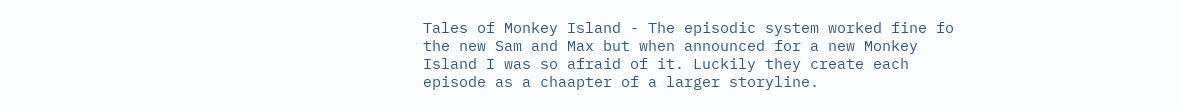Tales of Monkey Island - The episodic system worked fine fo the new Sam and Max but when announced for a new Monkey Island I was so afraid of it. Luckily they create each episode as a chaapter of a larger storyline.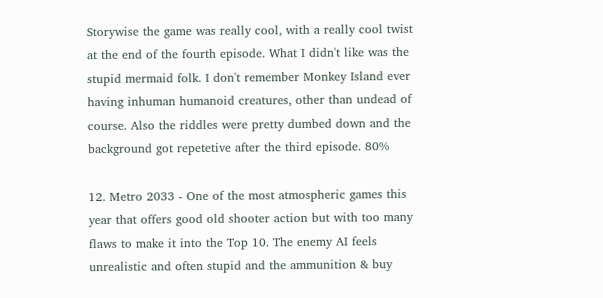Storywise the game was really cool, with a really cool twist at the end of the fourth episode. What I didn't like was the stupid mermaid folk. I don't remember Monkey Island ever having inhuman humanoid creatures, other than undead of course. Also the riddles were pretty dumbed down and the background got repetetive after the third episode. 80%

12. Metro 2033 - One of the most atmospheric games this year that offers good old shooter action but with too many flaws to make it into the Top 10. The enemy AI feels unrealistic and often stupid and the ammunition & buy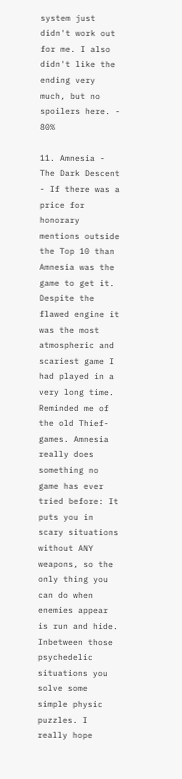system just didn't work out for me. I also didn't like the ending very much, but no spoilers here. - 80%

11. Amnesia - The Dark Descent - If there was a price for honorary mentions outside the Top 10 than Amnesia was the game to get it. Despite the flawed engine it was the most atmospheric and scariest game I had played in a very long time. Reminded me of the old Thief-games. Amnesia really does something no game has ever tried before: It puts you in scary situations without ANY weapons, so the only thing you can do when enemies appear is run and hide. Inbetween those psychedelic situations you solve some simple physic puzzles. I really hope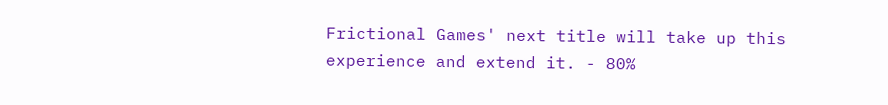Frictional Games' next title will take up this experience and extend it. - 80%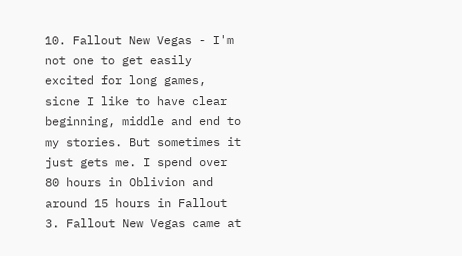10. Fallout New Vegas - I'm not one to get easily excited for long games, sicne I like to have clear beginning, middle and end to my stories. But sometimes it just gets me. I spend over 80 hours in Oblivion and around 15 hours in Fallout 3. Fallout New Vegas came at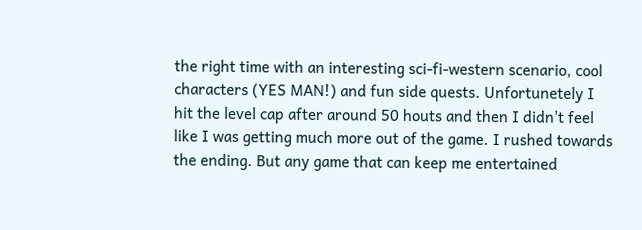the right time with an interesting sci-fi-western scenario, cool characters (YES MAN!) and fun side quests. Unfortunetely I hit the level cap after around 50 houts and then I didn't feel like I was getting much more out of the game. I rushed towards the ending. But any game that can keep me entertained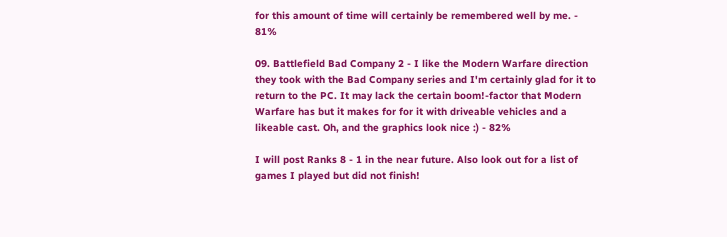for this amount of time will certainly be remembered well by me. - 81%

09. Battlefield Bad Company 2 - I like the Modern Warfare direction they took with the Bad Company series and I'm certainly glad for it to return to the PC. It may lack the certain boom!-factor that Modern Warfare has but it makes for for it with driveable vehicles and a likeable cast. Oh, and the graphics look nice :) - 82%

I will post Ranks 8 - 1 in the near future. Also look out for a list of games I played but did not finish!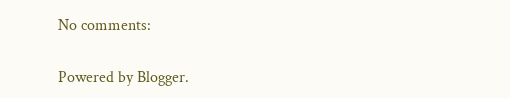No comments:

Powered by Blogger.